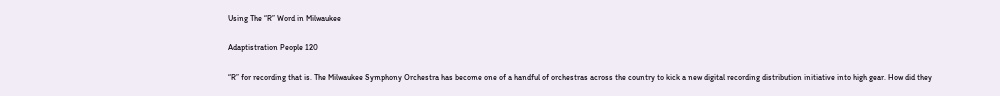Using The “R” Word in Milwaukee

Adaptistration People 120

“R” for recording that is. The Milwaukee Symphony Orchestra has become one of a handful of orchestras across the country to kick a new digital recording distribution initiative into high gear. How did they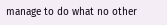manage to do what no other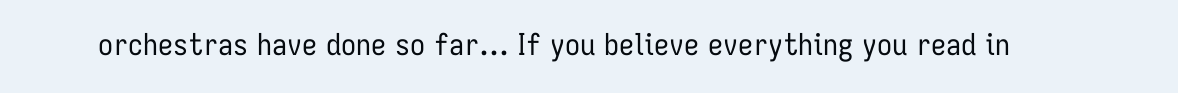orchestras have done so far… If you believe everything you read in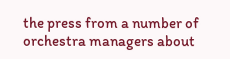the press from a number of orchestra managers about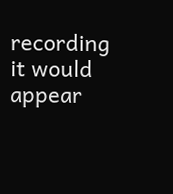recording it would appear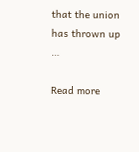that the union has thrown up …

Read more